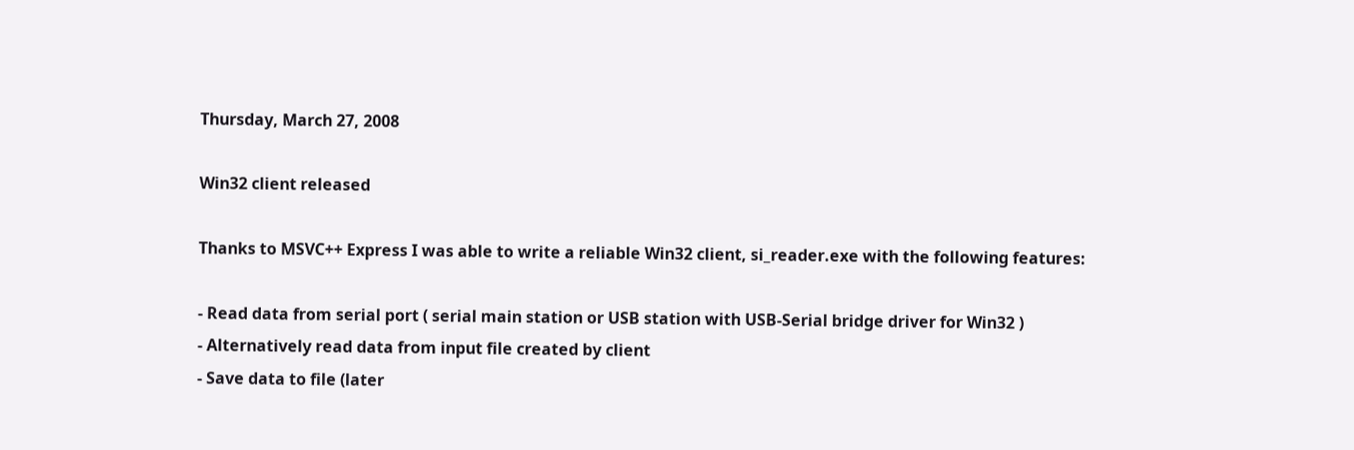Thursday, March 27, 2008

Win32 client released

Thanks to MSVC++ Express I was able to write a reliable Win32 client, si_reader.exe with the following features:

- Read data from serial port ( serial main station or USB station with USB-Serial bridge driver for Win32 )
- Alternatively read data from input file created by client
- Save data to file (later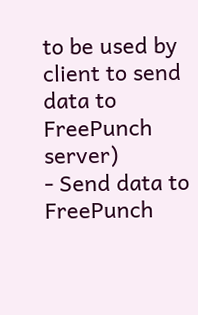to be used by client to send data to FreePunch server)
- Send data to FreePunch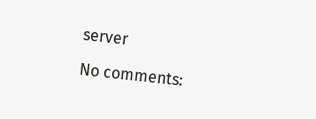server

No comments: